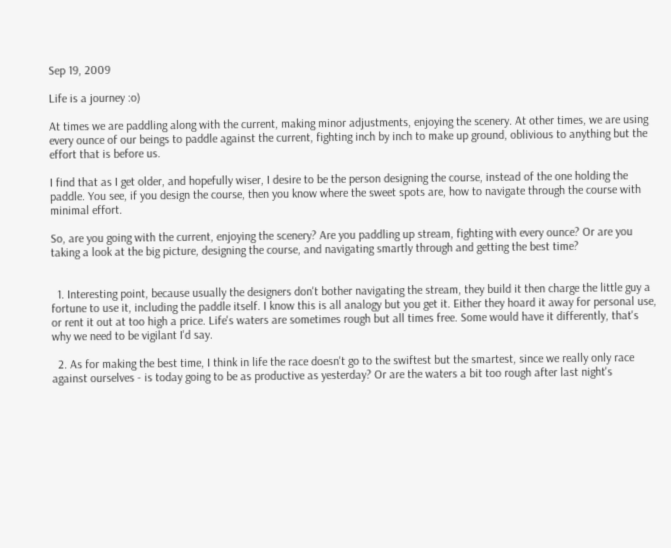Sep 19, 2009

Life is a journey :o)

At times we are paddling along with the current, making minor adjustments, enjoying the scenery. At other times, we are using every ounce of our beings to paddle against the current, fighting inch by inch to make up ground, oblivious to anything but the effort that is before us.

I find that as I get older, and hopefully wiser, I desire to be the person designing the course, instead of the one holding the paddle. You see, if you design the course, then you know where the sweet spots are, how to navigate through the course with minimal effort.

So, are you going with the current, enjoying the scenery? Are you paddling up stream, fighting with every ounce? Or are you taking a look at the big picture, designing the course, and navigating smartly through and getting the best time?


  1. Interesting point, because usually the designers don't bother navigating the stream, they build it then charge the little guy a fortune to use it, including the paddle itself. I know this is all analogy but you get it. Either they hoard it away for personal use, or rent it out at too high a price. Life's waters are sometimes rough but all times free. Some would have it differently, that's why we need to be vigilant I'd say.

  2. As for making the best time, I think in life the race doesn't go to the swiftest but the smartest, since we really only race against ourselves - is today going to be as productive as yesterday? Or are the waters a bit too rough after last night's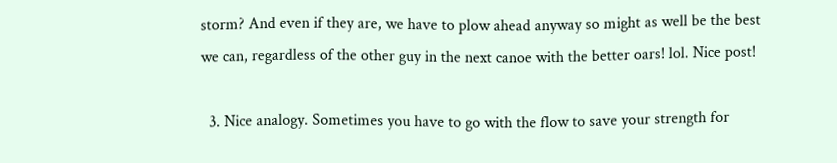storm? And even if they are, we have to plow ahead anyway so might as well be the best we can, regardless of the other guy in the next canoe with the better oars! lol. Nice post!

  3. Nice analogy. Sometimes you have to go with the flow to save your strength for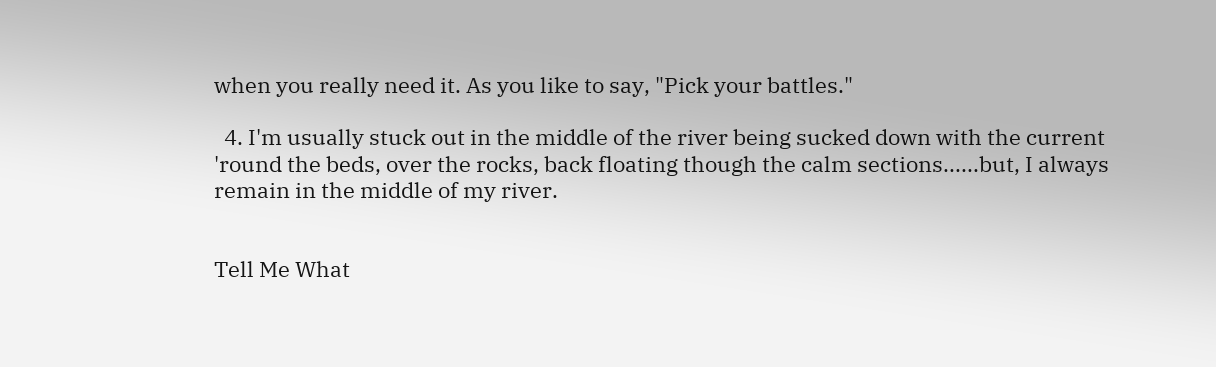when you really need it. As you like to say, "Pick your battles."

  4. I'm usually stuck out in the middle of the river being sucked down with the current 'round the beds, over the rocks, back floating though the calm sections......but, I always remain in the middle of my river.


Tell Me What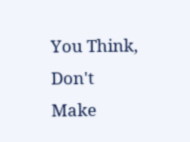You Think, Don't Make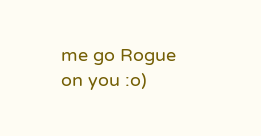me go Rogue on you :o)